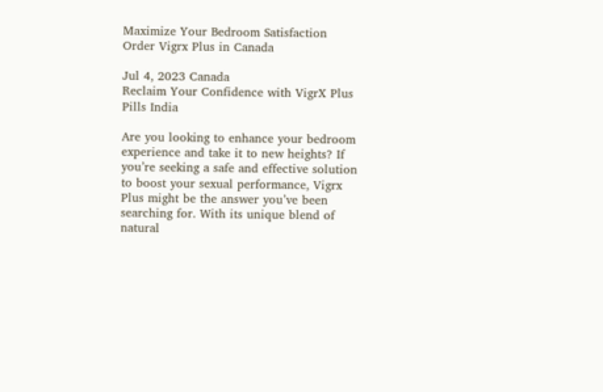Maximize Your Bedroom Satisfaction Order Vigrx Plus in Canada

Jul 4, 2023 Canada
Reclaim Your Confidence with VigrX Plus Pills India

Are you looking to enhance your bedroom experience and take it to new heights? If you’re seeking a safe and effective solution to boost your sexual performance, Vigrx Plus might be the answer you’ve been searching for. With its unique blend of natural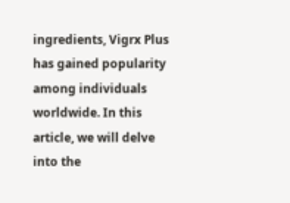ingredients, Vigrx Plus has gained popularity among individuals worldwide. In this article, we will delve into the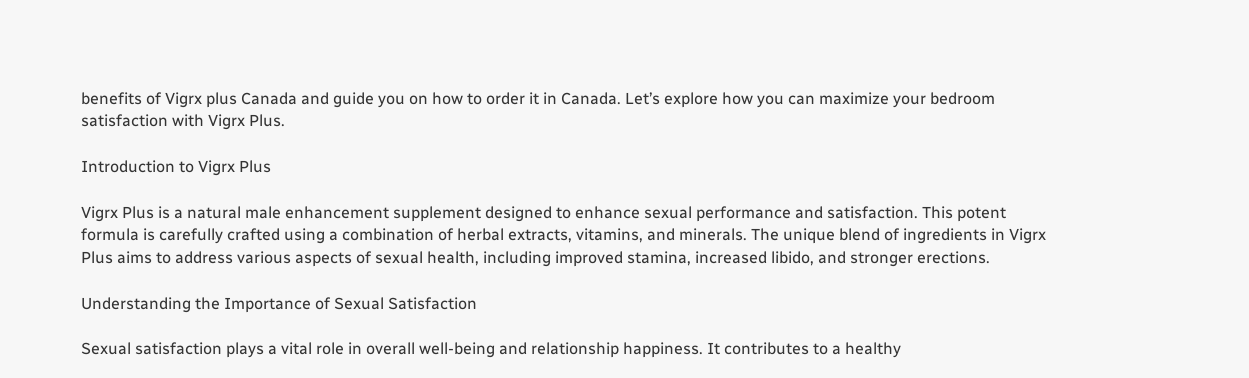benefits of Vigrx plus Canada and guide you on how to order it in Canada. Let’s explore how you can maximize your bedroom satisfaction with Vigrx Plus.

Introduction to Vigrx Plus

Vigrx Plus is a natural male enhancement supplement designed to enhance sexual performance and satisfaction. This potent formula is carefully crafted using a combination of herbal extracts, vitamins, and minerals. The unique blend of ingredients in Vigrx Plus aims to address various aspects of sexual health, including improved stamina, increased libido, and stronger erections.

Understanding the Importance of Sexual Satisfaction

Sexual satisfaction plays a vital role in overall well-being and relationship happiness. It contributes to a healthy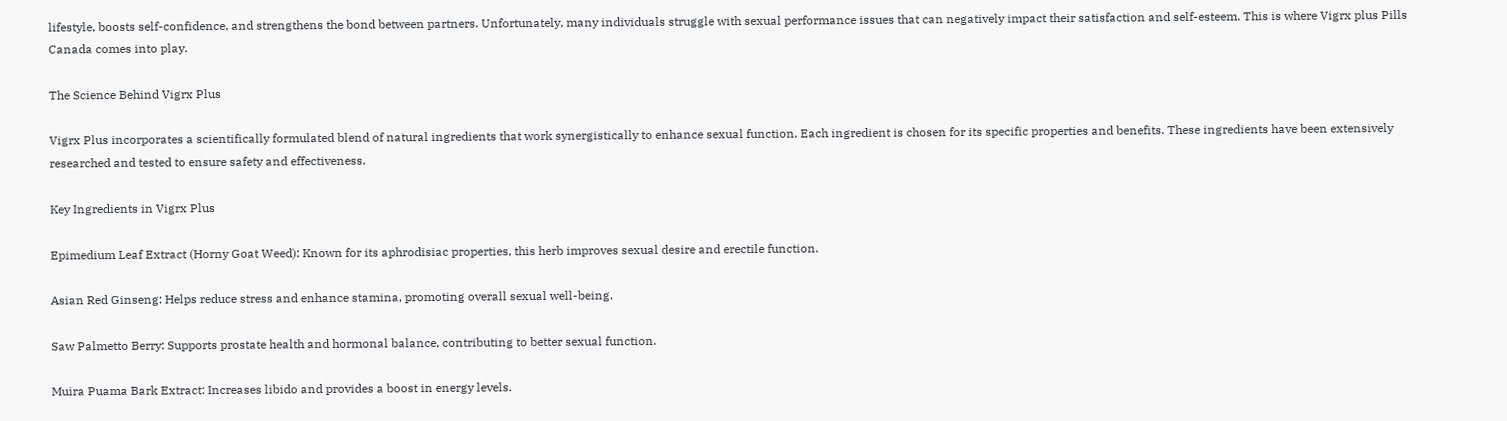lifestyle, boosts self-confidence, and strengthens the bond between partners. Unfortunately, many individuals struggle with sexual performance issues that can negatively impact their satisfaction and self-esteem. This is where Vigrx plus Pills Canada comes into play.

The Science Behind Vigrx Plus

Vigrx Plus incorporates a scientifically formulated blend of natural ingredients that work synergistically to enhance sexual function. Each ingredient is chosen for its specific properties and benefits. These ingredients have been extensively researched and tested to ensure safety and effectiveness.

Key Ingredients in Vigrx Plus

Epimedium Leaf Extract (Horny Goat Weed): Known for its aphrodisiac properties, this herb improves sexual desire and erectile function.

Asian Red Ginseng: Helps reduce stress and enhance stamina, promoting overall sexual well-being.

Saw Palmetto Berry: Supports prostate health and hormonal balance, contributing to better sexual function.

Muira Puama Bark Extract: Increases libido and provides a boost in energy levels.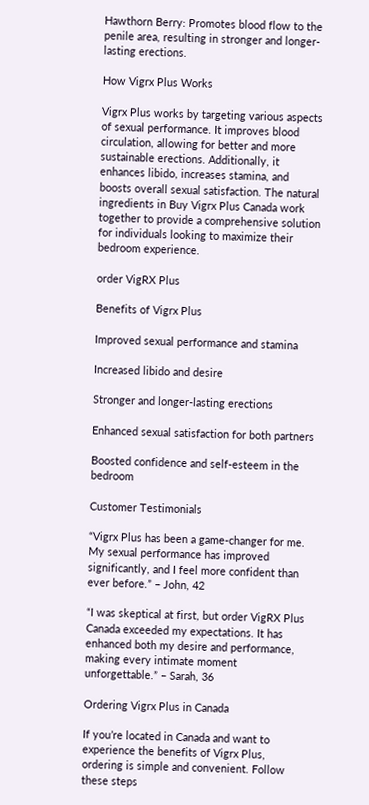Hawthorn Berry: Promotes blood flow to the penile area, resulting in stronger and longer-lasting erections.

How Vigrx Plus Works

Vigrx Plus works by targeting various aspects of sexual performance. It improves blood circulation, allowing for better and more sustainable erections. Additionally, it enhances libido, increases stamina, and boosts overall sexual satisfaction. The natural ingredients in Buy Vigrx Plus Canada work together to provide a comprehensive solution for individuals looking to maximize their bedroom experience.

order VigRX Plus

Benefits of Vigrx Plus

Improved sexual performance and stamina

Increased libido and desire

Stronger and longer-lasting erections

Enhanced sexual satisfaction for both partners

Boosted confidence and self-esteem in the bedroom

Customer Testimonials

“Vigrx Plus has been a game-changer for me. My sexual performance has improved significantly, and I feel more confident than ever before.” – John, 42

“I was skeptical at first, but order VigRX Plus Canada exceeded my expectations. It has enhanced both my desire and performance, making every intimate moment unforgettable.” – Sarah, 36

Ordering Vigrx Plus in Canada

If you’re located in Canada and want to experience the benefits of Vigrx Plus, ordering is simple and convenient. Follow these steps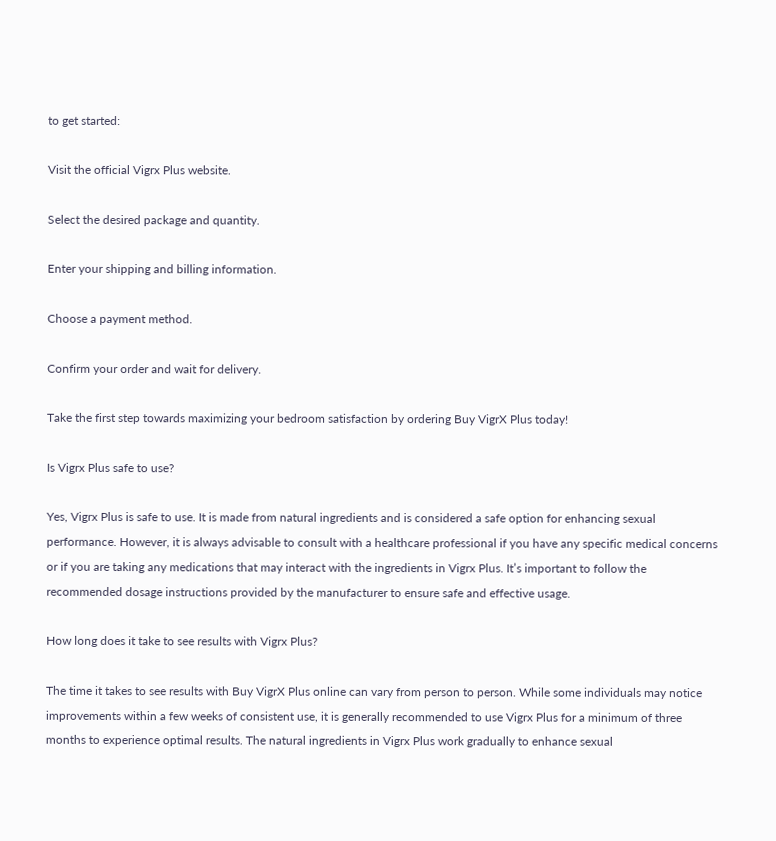to get started:

Visit the official Vigrx Plus website.

Select the desired package and quantity.

Enter your shipping and billing information.

Choose a payment method.

Confirm your order and wait for delivery.

Take the first step towards maximizing your bedroom satisfaction by ordering Buy VigrX Plus today!

Is Vigrx Plus safe to use?

Yes, Vigrx Plus is safe to use. It is made from natural ingredients and is considered a safe option for enhancing sexual performance. However, it is always advisable to consult with a healthcare professional if you have any specific medical concerns or if you are taking any medications that may interact with the ingredients in Vigrx Plus. It’s important to follow the recommended dosage instructions provided by the manufacturer to ensure safe and effective usage.

How long does it take to see results with Vigrx Plus?

The time it takes to see results with Buy VigrX Plus online can vary from person to person. While some individuals may notice improvements within a few weeks of consistent use, it is generally recommended to use Vigrx Plus for a minimum of three months to experience optimal results. The natural ingredients in Vigrx Plus work gradually to enhance sexual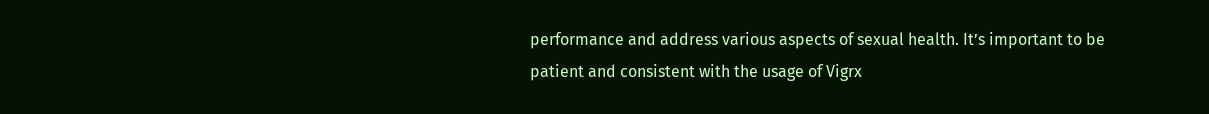performance and address various aspects of sexual health. It’s important to be patient and consistent with the usage of Vigrx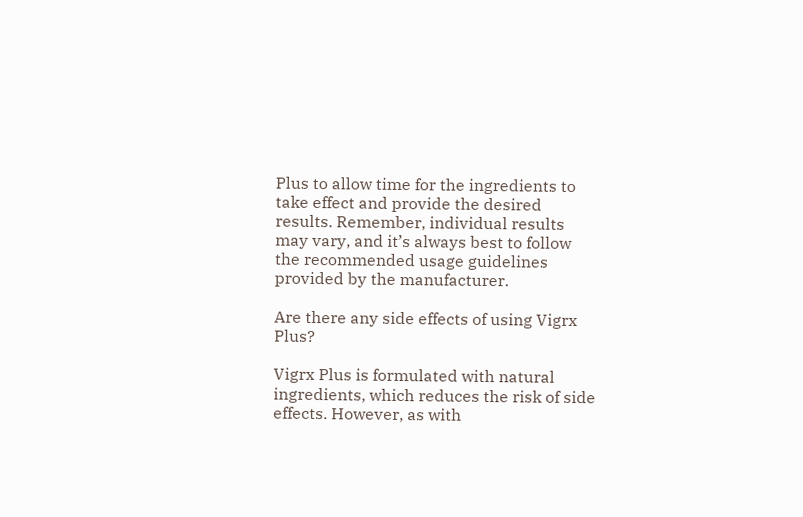Plus to allow time for the ingredients to take effect and provide the desired results. Remember, individual results may vary, and it’s always best to follow the recommended usage guidelines provided by the manufacturer.

Are there any side effects of using Vigrx Plus?

Vigrx Plus is formulated with natural ingredients, which reduces the risk of side effects. However, as with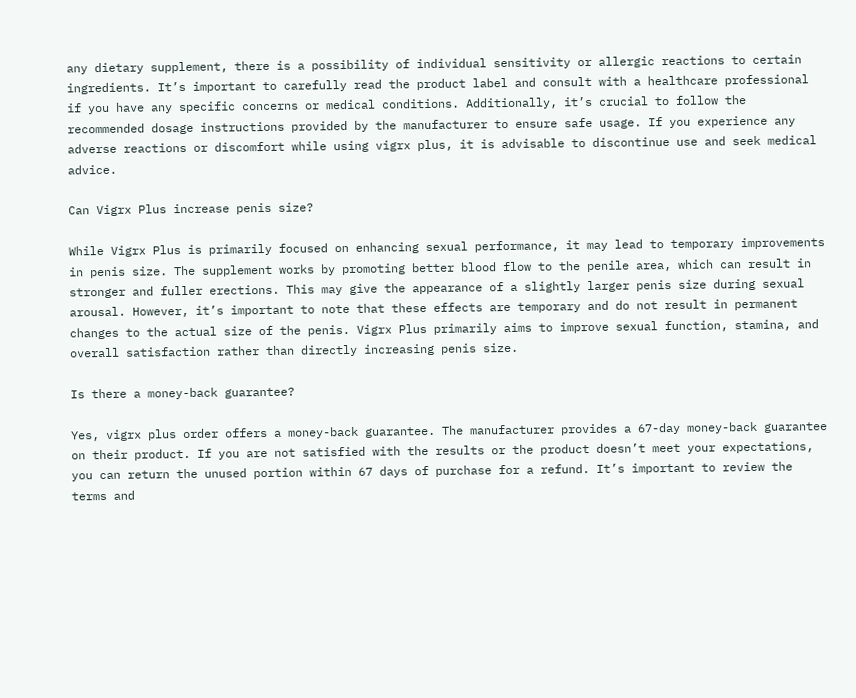any dietary supplement, there is a possibility of individual sensitivity or allergic reactions to certain ingredients. It’s important to carefully read the product label and consult with a healthcare professional if you have any specific concerns or medical conditions. Additionally, it’s crucial to follow the recommended dosage instructions provided by the manufacturer to ensure safe usage. If you experience any adverse reactions or discomfort while using vigrx plus, it is advisable to discontinue use and seek medical advice.

Can Vigrx Plus increase penis size?

While Vigrx Plus is primarily focused on enhancing sexual performance, it may lead to temporary improvements in penis size. The supplement works by promoting better blood flow to the penile area, which can result in stronger and fuller erections. This may give the appearance of a slightly larger penis size during sexual arousal. However, it’s important to note that these effects are temporary and do not result in permanent changes to the actual size of the penis. Vigrx Plus primarily aims to improve sexual function, stamina, and overall satisfaction rather than directly increasing penis size.

Is there a money-back guarantee?

Yes, vigrx plus order offers a money-back guarantee. The manufacturer provides a 67-day money-back guarantee on their product. If you are not satisfied with the results or the product doesn’t meet your expectations, you can return the unused portion within 67 days of purchase for a refund. It’s important to review the terms and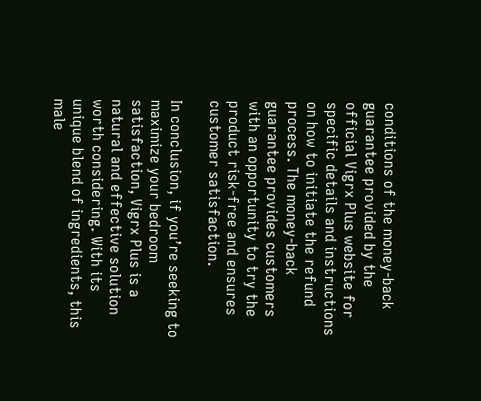conditions of the money-back guarantee provided by the official Vigrx Plus website for specific details and instructions on how to initiate the refund process. The money-back guarantee provides customers with an opportunity to try the product risk-free and ensures customer satisfaction.

In conclusion, if you’re seeking to maximize your bedroom satisfaction, Vigrx Plus is a natural and effective solution worth considering. With its unique blend of ingredients, this male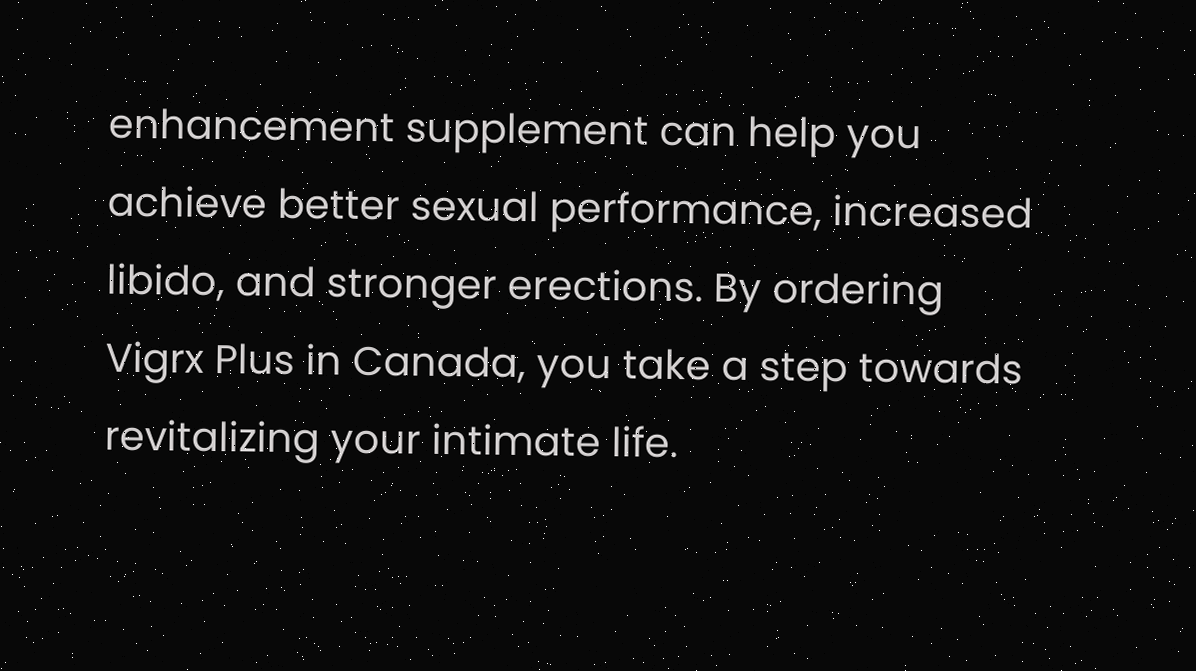enhancement supplement can help you achieve better sexual performance, increased libido, and stronger erections. By ordering Vigrx Plus in Canada, you take a step towards revitalizing your intimate life.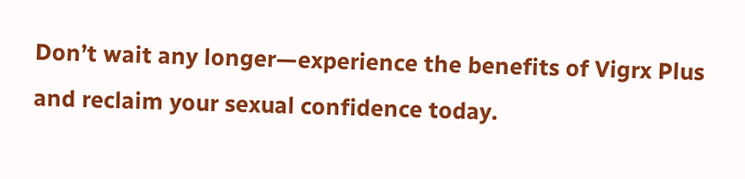Don’t wait any longer—experience the benefits of Vigrx Plus and reclaim your sexual confidence today.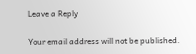Leave a Reply

Your email address will not be published.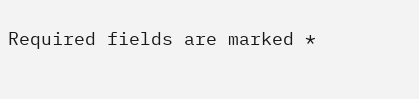Required fields are marked *